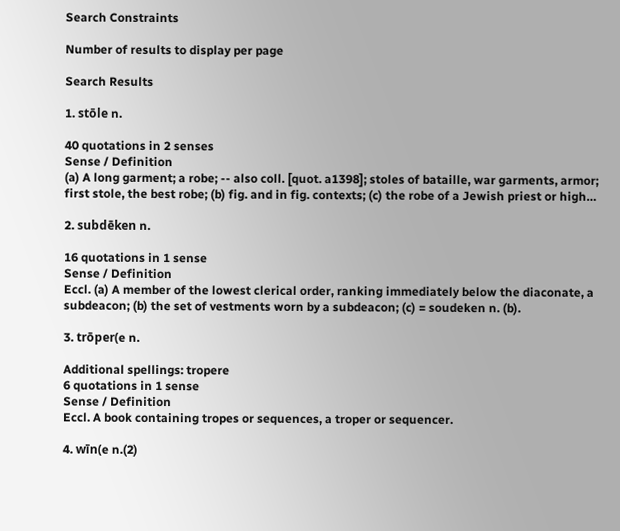Search Constraints

Number of results to display per page

Search Results

1. stōle n.

40 quotations in 2 senses
Sense / Definition
(a) A long garment; a robe; -- also coll. [quot. a1398]; stoles of bataille, war garments, armor; first stole, the best robe; (b) fig. and in fig. contexts; (c) the robe of a Jewish priest or high…

2. subdēken n.

16 quotations in 1 sense
Sense / Definition
Eccl. (a) A member of the lowest clerical order, ranking immediately below the diaconate, a subdeacon; (b) the set of vestments worn by a subdeacon; (c) = soudeken n. (b).

3. trōper(e n.

Additional spellings: tropere
6 quotations in 1 sense
Sense / Definition
Eccl. A book containing tropes or sequences, a troper or sequencer.

4. wīn(e n.(2)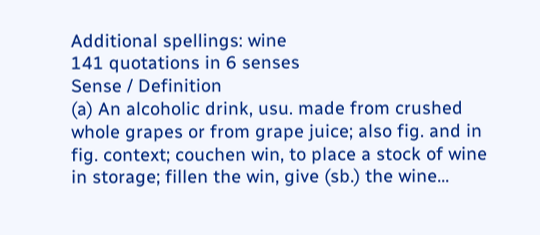Additional spellings: wine
141 quotations in 6 senses
Sense / Definition
(a) An alcoholic drink, usu. made from crushed whole grapes or from grape juice; also fig. and in fig. context; couchen win, to place a stock of wine in storage; fillen the win, give (sb.) the wine…